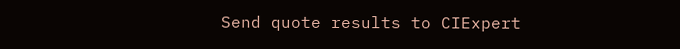Send quote results to CIExpert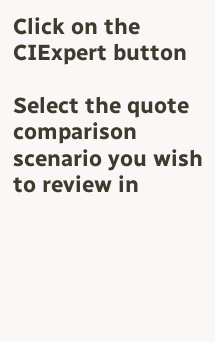Click on the CIExpert button

Select the quote comparison scenario you wish to review in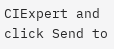CIExpert and click Send to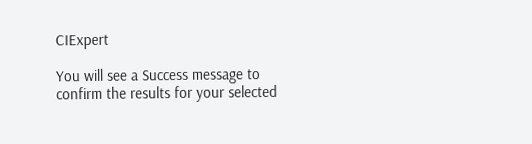CIExpert

You will see a Success message to confirm the results for your selected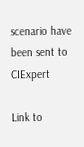scenario have been sent to CIExpert

Link to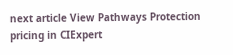next article View Pathways Protection pricing in CIExpert